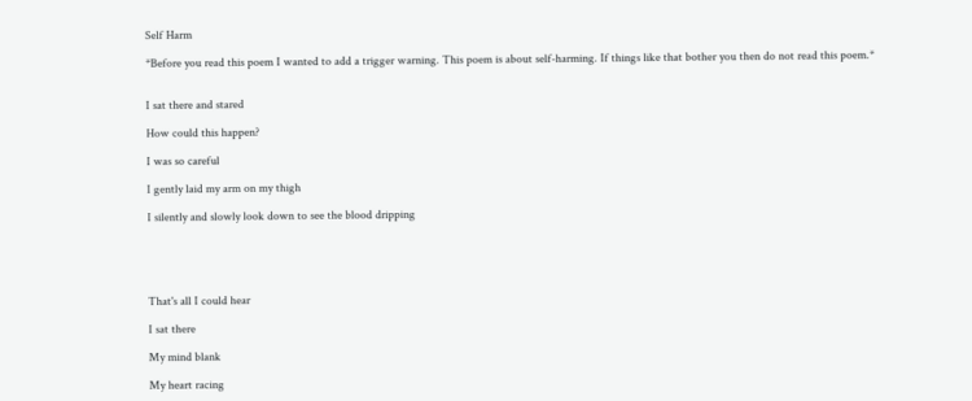Self Harm

*Before you read this poem I wanted to add a trigger warning. This poem is about self-harming. If things like that bother you then do not read this poem.*


I sat there and stared

How could this happen?

I was so careful

I gently laid my arm on my thigh

I silently and slowly look down to see the blood dripping





That's all I could hear

I sat there

My mind blank

My heart racing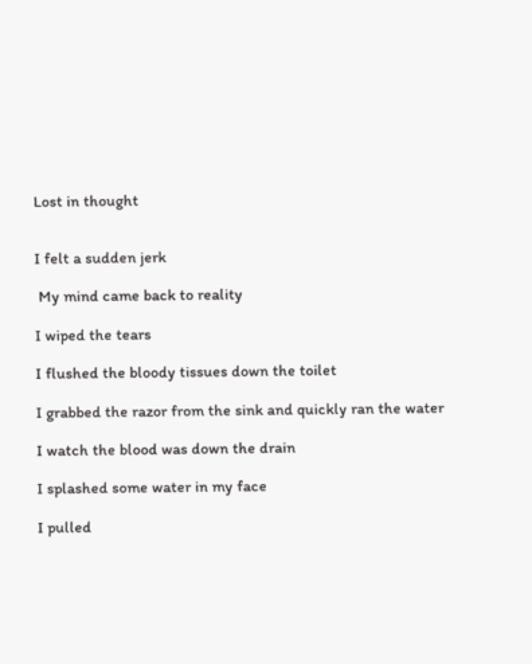Lost in thought


I felt a sudden jerk

 My mind came back to reality

I wiped the tears

I flushed the bloody tissues down the toilet

I grabbed the razor from the sink and quickly ran the water

I watch the blood was down the drain

I splashed some water in my face

I pulled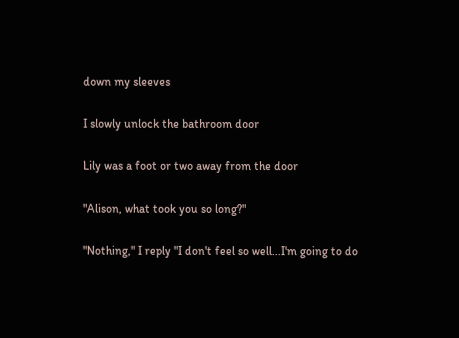down my sleeves

I slowly unlock the bathroom door

Lily was a foot or two away from the door

"Alison, what took you so long?"

"Nothing," I reply "I don't feel so well...I'm going to do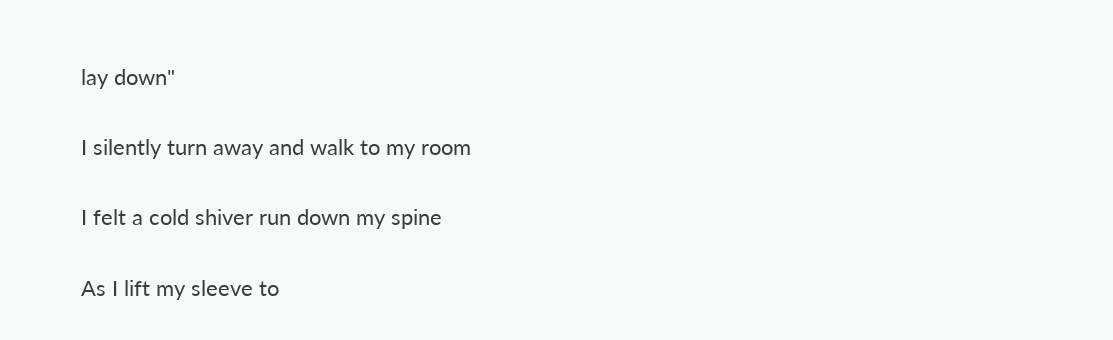lay down"

I silently turn away and walk to my room

I felt a cold shiver run down my spine

As I lift my sleeve to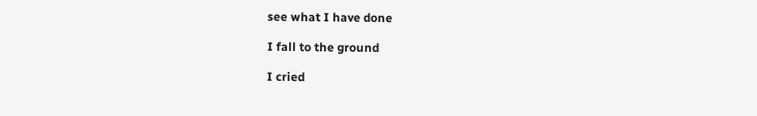see what I have done

I fall to the ground

I cried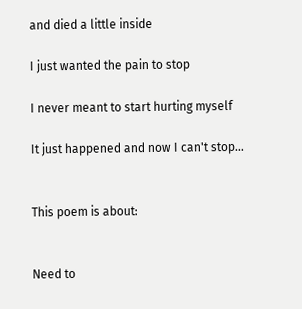and died a little inside

I just wanted the pain to stop

I never meant to start hurting myself

It just happened and now I can't stop...


This poem is about:


Need to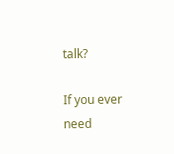talk?

If you ever need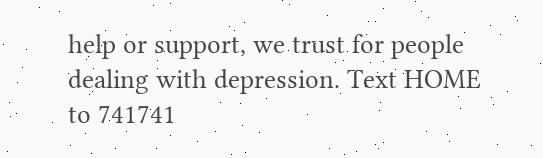help or support, we trust for people dealing with depression. Text HOME to 741741